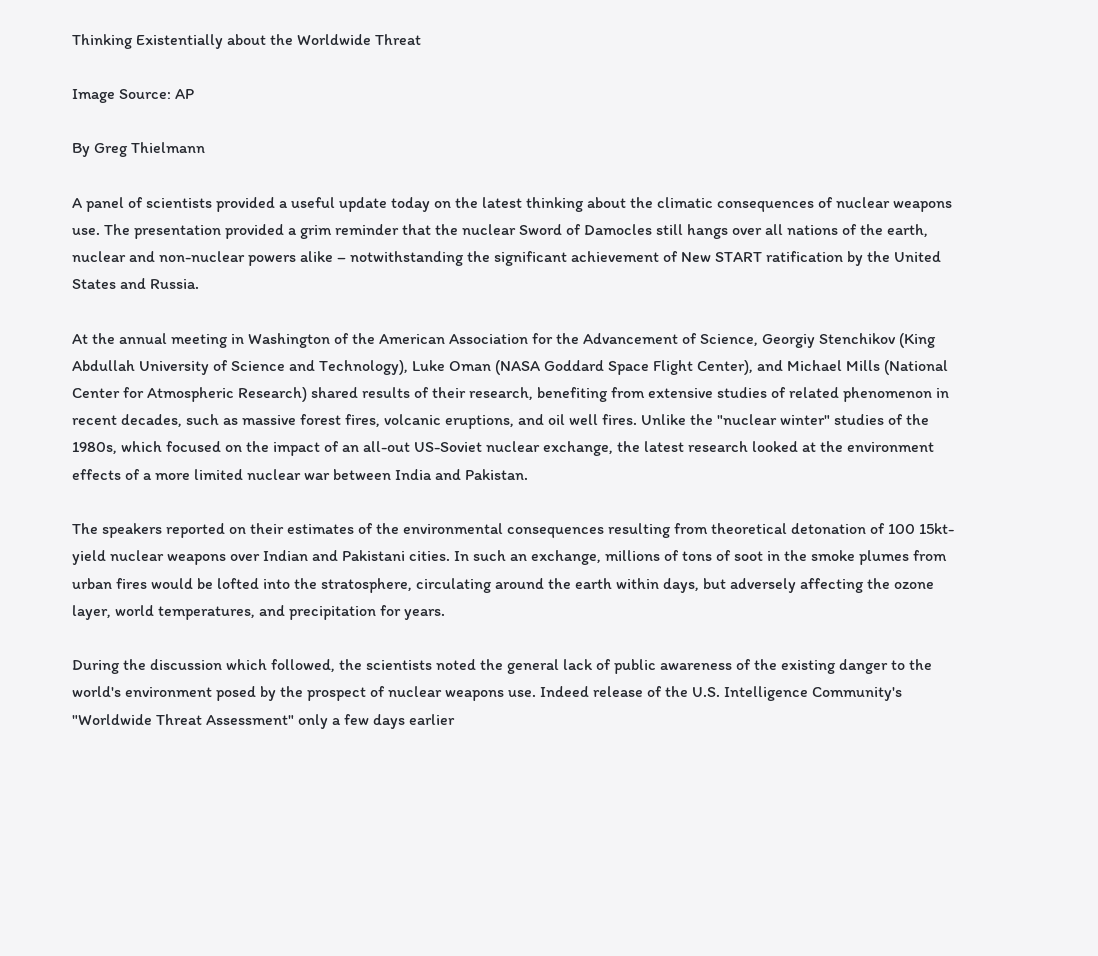Thinking Existentially about the Worldwide Threat

Image Source: AP

By Greg Thielmann

A panel of scientists provided a useful update today on the latest thinking about the climatic consequences of nuclear weapons use. The presentation provided a grim reminder that the nuclear Sword of Damocles still hangs over all nations of the earth, nuclear and non-nuclear powers alike – notwithstanding the significant achievement of New START ratification by the United States and Russia.

At the annual meeting in Washington of the American Association for the Advancement of Science, Georgiy Stenchikov (King Abdullah University of Science and Technology), Luke Oman (NASA Goddard Space Flight Center), and Michael Mills (National Center for Atmospheric Research) shared results of their research, benefiting from extensive studies of related phenomenon in recent decades, such as massive forest fires, volcanic eruptions, and oil well fires. Unlike the "nuclear winter" studies of the 1980s, which focused on the impact of an all-out US-Soviet nuclear exchange, the latest research looked at the environment effects of a more limited nuclear war between India and Pakistan.

The speakers reported on their estimates of the environmental consequences resulting from theoretical detonation of 100 15kt-yield nuclear weapons over Indian and Pakistani cities. In such an exchange, millions of tons of soot in the smoke plumes from urban fires would be lofted into the stratosphere, circulating around the earth within days, but adversely affecting the ozone layer, world temperatures, and precipitation for years.

During the discussion which followed, the scientists noted the general lack of public awareness of the existing danger to the world's environment posed by the prospect of nuclear weapons use. Indeed release of the U.S. Intelligence Community's "Worldwide Threat Assessment" only a few days earlier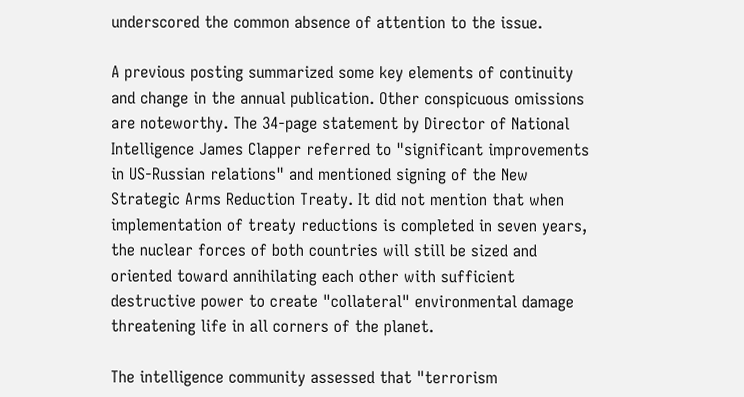underscored the common absence of attention to the issue.

A previous posting summarized some key elements of continuity and change in the annual publication. Other conspicuous omissions are noteworthy. The 34-page statement by Director of National Intelligence James Clapper referred to "significant improvements in US-Russian relations" and mentioned signing of the New Strategic Arms Reduction Treaty. It did not mention that when implementation of treaty reductions is completed in seven years, the nuclear forces of both countries will still be sized and oriented toward annihilating each other with sufficient destructive power to create "collateral" environmental damage threatening life in all corners of the planet.

The intelligence community assessed that "terrorism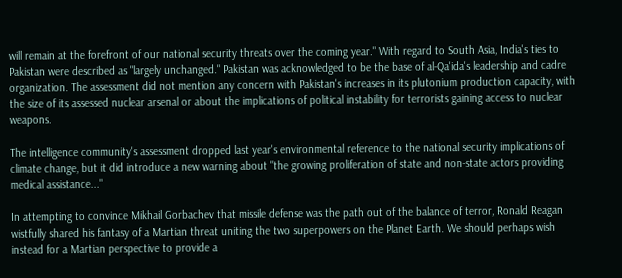will remain at the forefront of our national security threats over the coming year." With regard to South Asia, India's ties to Pakistan were described as "largely unchanged." Pakistan was acknowledged to be the base of al-Qa'ida's leadership and cadre organization. The assessment did not mention any concern with Pakistan's increases in its plutonium production capacity, with the size of its assessed nuclear arsenal or about the implications of political instability for terrorists gaining access to nuclear weapons.

The intelligence community's assessment dropped last year's environmental reference to the national security implications of climate change, but it did introduce a new warning about "the growing proliferation of state and non-state actors providing medical assistance..."

In attempting to convince Mikhail Gorbachev that missile defense was the path out of the balance of terror, Ronald Reagan wistfully shared his fantasy of a Martian threat uniting the two superpowers on the Planet Earth. We should perhaps wish instead for a Martian perspective to provide a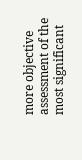more objective assessment of the most significant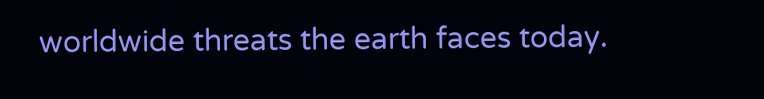worldwide threats the earth faces today.